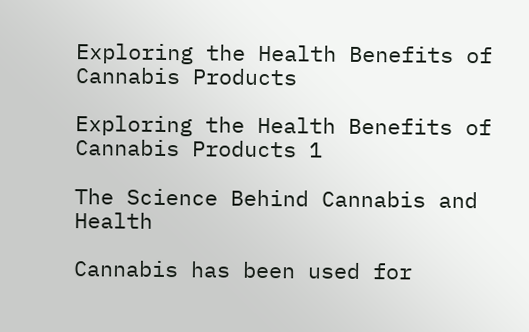Exploring the Health Benefits of Cannabis Products

Exploring the Health Benefits of Cannabis Products 1

The Science Behind Cannabis and Health

Cannabis has been used for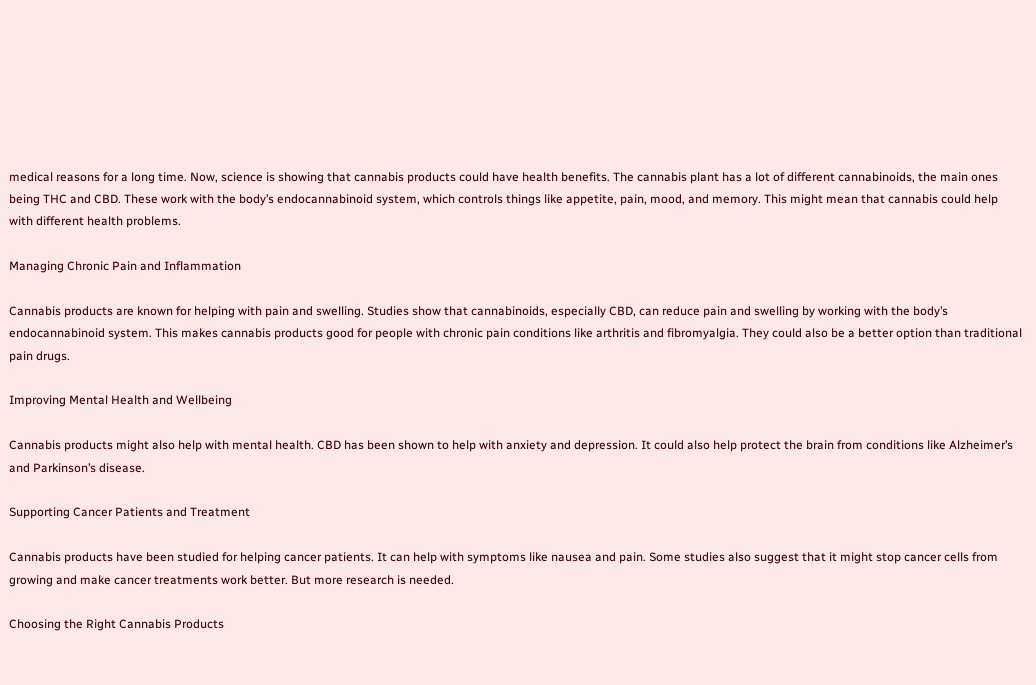medical reasons for a long time. Now, science is showing that cannabis products could have health benefits. The cannabis plant has a lot of different cannabinoids, the main ones being THC and CBD. These work with the body’s endocannabinoid system, which controls things like appetite, pain, mood, and memory. This might mean that cannabis could help with different health problems.

Managing Chronic Pain and Inflammation

Cannabis products are known for helping with pain and swelling. Studies show that cannabinoids, especially CBD, can reduce pain and swelling by working with the body’s endocannabinoid system. This makes cannabis products good for people with chronic pain conditions like arthritis and fibromyalgia. They could also be a better option than traditional pain drugs.

Improving Mental Health and Wellbeing

Cannabis products might also help with mental health. CBD has been shown to help with anxiety and depression. It could also help protect the brain from conditions like Alzheimer’s and Parkinson’s disease.

Supporting Cancer Patients and Treatment

Cannabis products have been studied for helping cancer patients. It can help with symptoms like nausea and pain. Some studies also suggest that it might stop cancer cells from growing and make cancer treatments work better. But more research is needed.

Choosing the Right Cannabis Products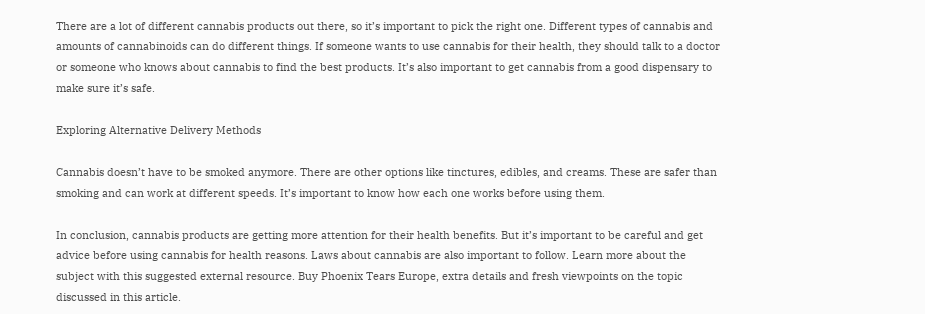There are a lot of different cannabis products out there, so it’s important to pick the right one. Different types of cannabis and amounts of cannabinoids can do different things. If someone wants to use cannabis for their health, they should talk to a doctor or someone who knows about cannabis to find the best products. It’s also important to get cannabis from a good dispensary to make sure it’s safe.

Exploring Alternative Delivery Methods

Cannabis doesn’t have to be smoked anymore. There are other options like tinctures, edibles, and creams. These are safer than smoking and can work at different speeds. It’s important to know how each one works before using them.

In conclusion, cannabis products are getting more attention for their health benefits. But it’s important to be careful and get advice before using cannabis for health reasons. Laws about cannabis are also important to follow. Learn more about the subject with this suggested external resource. Buy Phoenix Tears Europe, extra details and fresh viewpoints on the topic discussed in this article.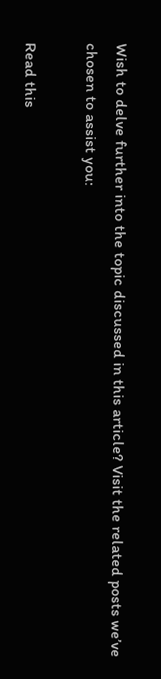Wish to delve further into the topic discussed in this article? Visit the related posts we’ve chosen to assist you:

Read this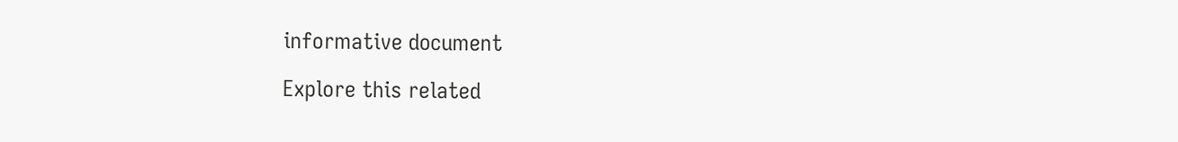informative document

Explore this related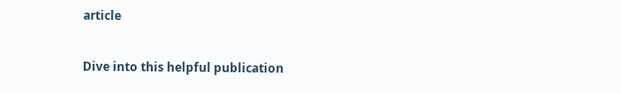article

Dive into this helpful publication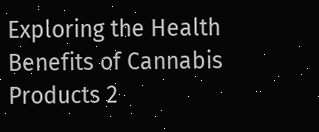Exploring the Health Benefits of Cannabis Products 2